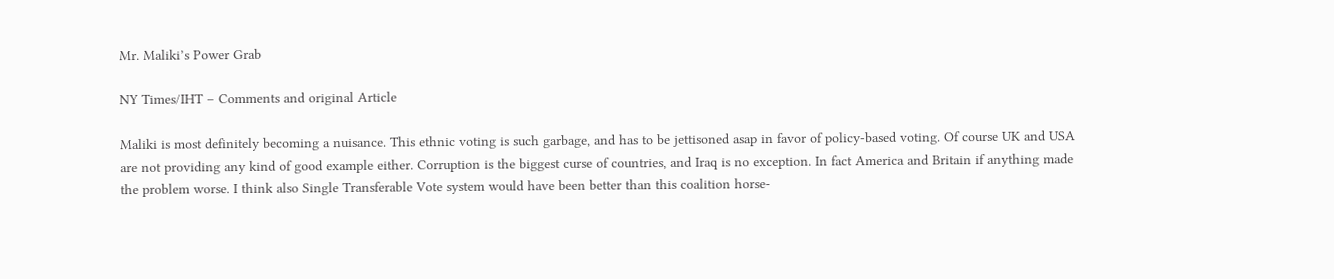Mr. Maliki’s Power Grab

NY Times/IHT – Comments and original Article

Maliki is most definitely becoming a nuisance. This ethnic voting is such garbage, and has to be jettisoned asap in favor of policy-based voting. Of course UK and USA are not providing any kind of good example either. Corruption is the biggest curse of countries, and Iraq is no exception. In fact America and Britain if anything made the problem worse. I think also Single Transferable Vote system would have been better than this coalition horse-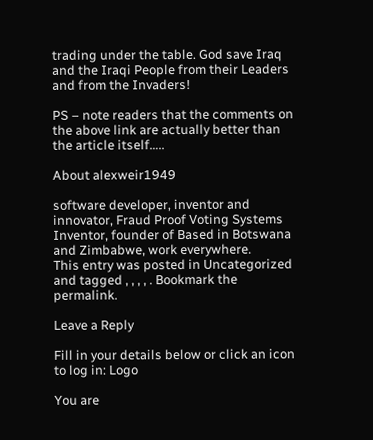trading under the table. God save Iraq and the Iraqi People from their Leaders and from the Invaders!

PS – note readers that the comments on the above link are actually better than the article itself…..

About alexweir1949

software developer, inventor and innovator, Fraud Proof Voting Systems Inventor, founder of Based in Botswana and Zimbabwe, work everywhere.
This entry was posted in Uncategorized and tagged , , , , . Bookmark the permalink.

Leave a Reply

Fill in your details below or click an icon to log in: Logo

You are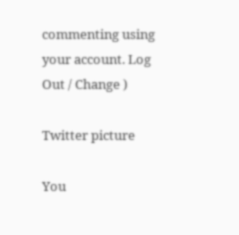commenting using your account. Log Out / Change )

Twitter picture

You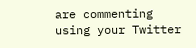are commenting using your Twitter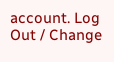account. Log Out / Change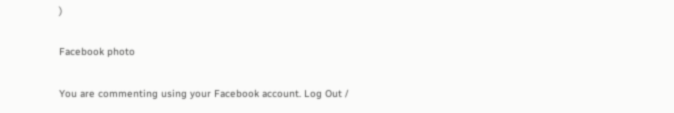)

Facebook photo

You are commenting using your Facebook account. Log Out /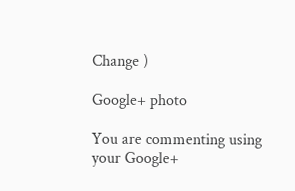Change )

Google+ photo

You are commenting using your Google+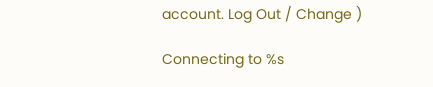account. Log Out / Change )

Connecting to %s